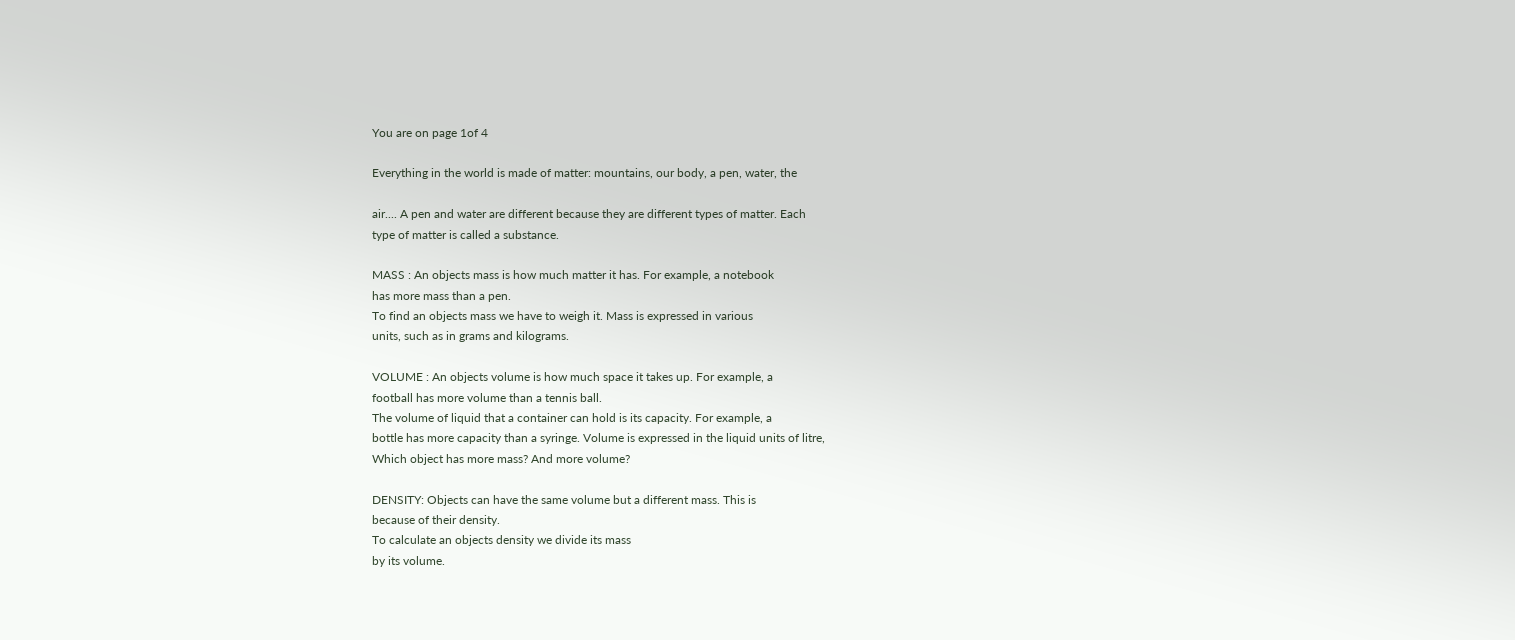You are on page 1of 4

Everything in the world is made of matter: mountains, our body, a pen, water, the

air.... A pen and water are different because they are different types of matter. Each
type of matter is called a substance.

MASS : An objects mass is how much matter it has. For example, a notebook
has more mass than a pen.
To find an objects mass we have to weigh it. Mass is expressed in various
units, such as in grams and kilograms.

VOLUME : An objects volume is how much space it takes up. For example, a
football has more volume than a tennis ball.
The volume of liquid that a container can hold is its capacity. For example, a
bottle has more capacity than a syringe. Volume is expressed in the liquid units of litre,
Which object has more mass? And more volume?

DENSITY: Objects can have the same volume but a different mass. This is
because of their density.
To calculate an objects density we divide its mass
by its volume.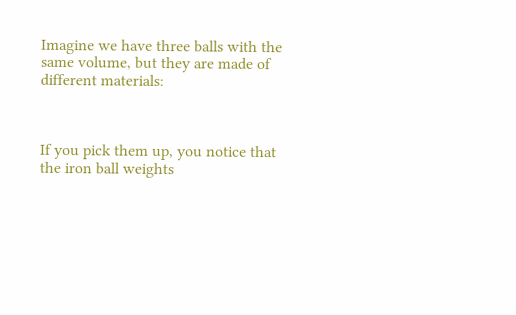Imagine we have three balls with the same volume, but they are made of
different materials:



If you pick them up, you notice that the iron ball weights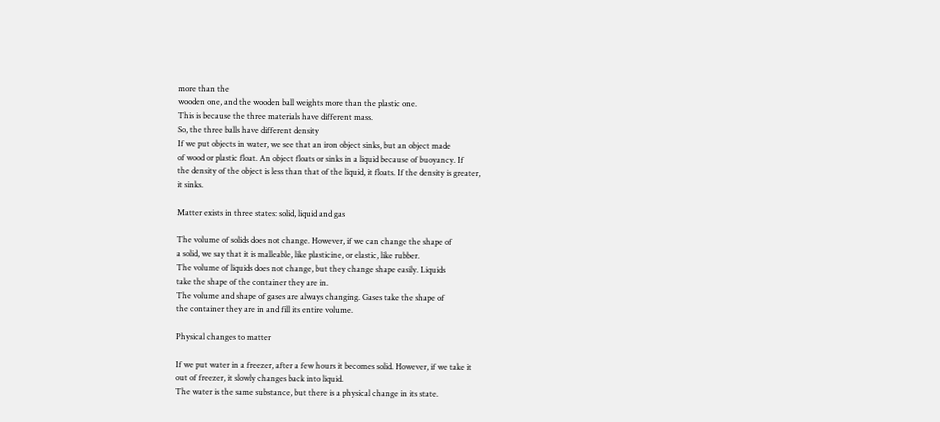more than the
wooden one, and the wooden ball weights more than the plastic one.
This is because the three materials have different mass.
So, the three balls have different density
If we put objects in water, we see that an iron object sinks, but an object made
of wood or plastic float. An object floats or sinks in a liquid because of buoyancy. If
the density of the object is less than that of the liquid, it floats. If the density is greater,
it sinks.

Matter exists in three states: solid, liquid and gas

The volume of solids does not change. However, if we can change the shape of
a solid, we say that it is malleable, like plasticine, or elastic, like rubber.
The volume of liquids does not change, but they change shape easily. Liquids
take the shape of the container they are in.
The volume and shape of gases are always changing. Gases take the shape of
the container they are in and fill its entire volume.

Physical changes to matter

If we put water in a freezer, after a few hours it becomes solid. However, if we take it
out of freezer, it slowly changes back into liquid.
The water is the same substance, but there is a physical change in its state.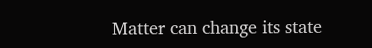Matter can change its state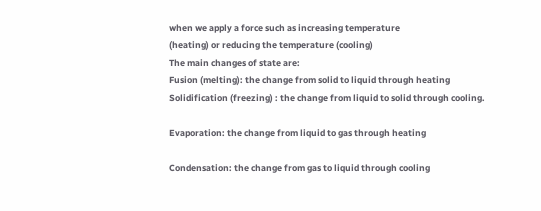when we apply a force such as increasing temperature
(heating) or reducing the temperature (cooling)
The main changes of state are:
Fusion (melting): the change from solid to liquid through heating
Solidification (freezing) : the change from liquid to solid through cooling.

Evaporation: the change from liquid to gas through heating

Condensation: the change from gas to liquid through cooling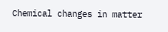Chemical changes in matter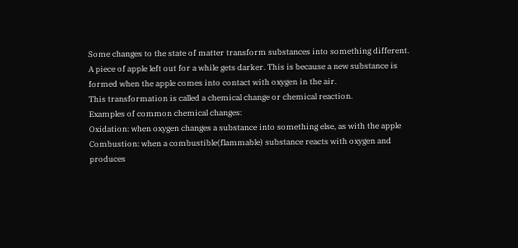Some changes to the state of matter transform substances into something different.
A piece of apple left out for a while gets darker. This is because a new substance is
formed when the apple comes into contact with oxygen in the air.
This transformation is called a chemical change or chemical reaction.
Examples of common chemical changes:
Oxidation: when oxygen changes a substance into something else, as with the apple
Combustion: when a combustible(flammable) substance reacts with oxygen and
produces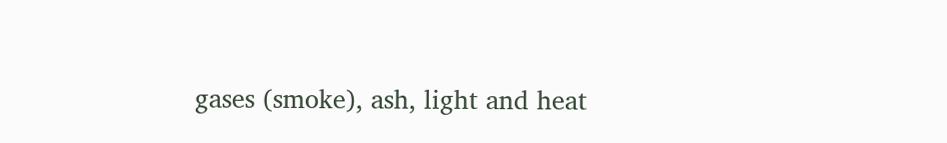gases (smoke), ash, light and heat